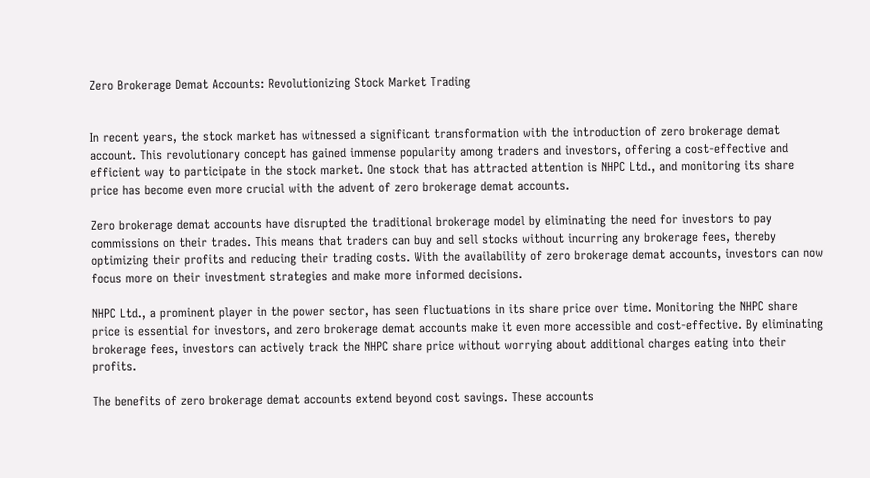Zero Brokerage Demat Accounts: Revolutionizing Stock Market Trading


In recent years, the stock market has witnessed a significant transformation with the introduction of zero brokerage demat account. This revolutionary concept has gained immense popularity among traders and investors, offering a cost-effective and efficient way to participate in the stock market. One stock that has attracted attention is NHPC Ltd., and monitoring its share price has become even more crucial with the advent of zero brokerage demat accounts.

Zero brokerage demat accounts have disrupted the traditional brokerage model by eliminating the need for investors to pay commissions on their trades. This means that traders can buy and sell stocks without incurring any brokerage fees, thereby optimizing their profits and reducing their trading costs. With the availability of zero brokerage demat accounts, investors can now focus more on their investment strategies and make more informed decisions.

NHPC Ltd., a prominent player in the power sector, has seen fluctuations in its share price over time. Monitoring the NHPC share price is essential for investors, and zero brokerage demat accounts make it even more accessible and cost-effective. By eliminating brokerage fees, investors can actively track the NHPC share price without worrying about additional charges eating into their profits.

The benefits of zero brokerage demat accounts extend beyond cost savings. These accounts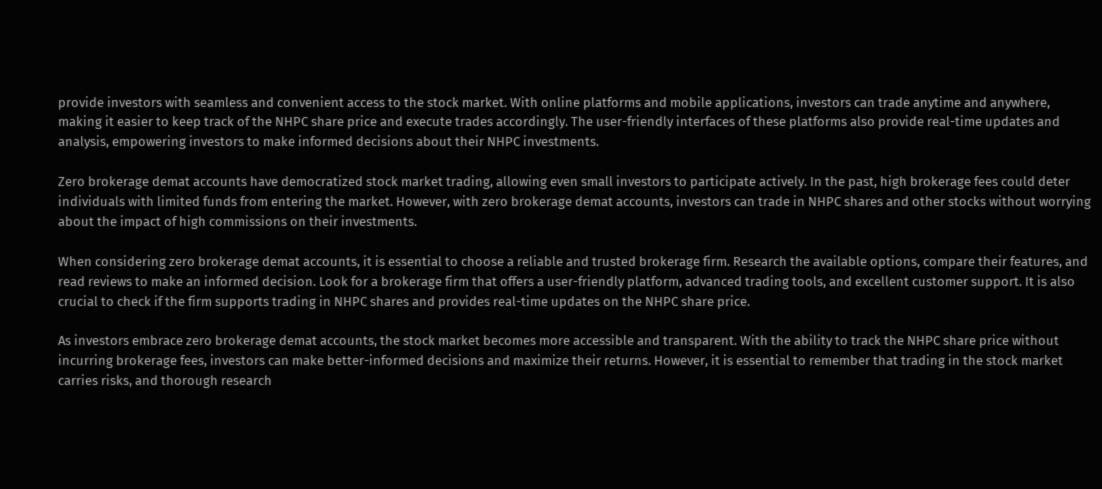provide investors with seamless and convenient access to the stock market. With online platforms and mobile applications, investors can trade anytime and anywhere, making it easier to keep track of the NHPC share price and execute trades accordingly. The user-friendly interfaces of these platforms also provide real-time updates and analysis, empowering investors to make informed decisions about their NHPC investments.

Zero brokerage demat accounts have democratized stock market trading, allowing even small investors to participate actively. In the past, high brokerage fees could deter individuals with limited funds from entering the market. However, with zero brokerage demat accounts, investors can trade in NHPC shares and other stocks without worrying about the impact of high commissions on their investments.

When considering zero brokerage demat accounts, it is essential to choose a reliable and trusted brokerage firm. Research the available options, compare their features, and read reviews to make an informed decision. Look for a brokerage firm that offers a user-friendly platform, advanced trading tools, and excellent customer support. It is also crucial to check if the firm supports trading in NHPC shares and provides real-time updates on the NHPC share price.

As investors embrace zero brokerage demat accounts, the stock market becomes more accessible and transparent. With the ability to track the NHPC share price without incurring brokerage fees, investors can make better-informed decisions and maximize their returns. However, it is essential to remember that trading in the stock market carries risks, and thorough research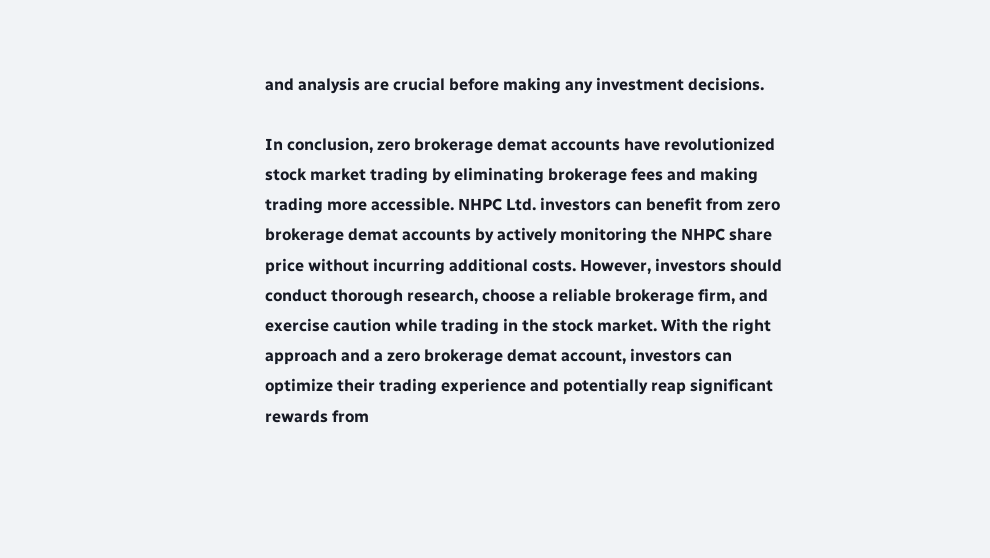and analysis are crucial before making any investment decisions.

In conclusion, zero brokerage demat accounts have revolutionized stock market trading by eliminating brokerage fees and making trading more accessible. NHPC Ltd. investors can benefit from zero brokerage demat accounts by actively monitoring the NHPC share price without incurring additional costs. However, investors should conduct thorough research, choose a reliable brokerage firm, and exercise caution while trading in the stock market. With the right approach and a zero brokerage demat account, investors can optimize their trading experience and potentially reap significant rewards from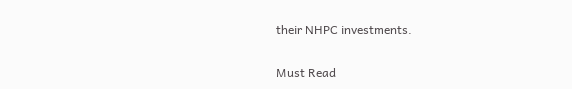their NHPC investments.

Must Read